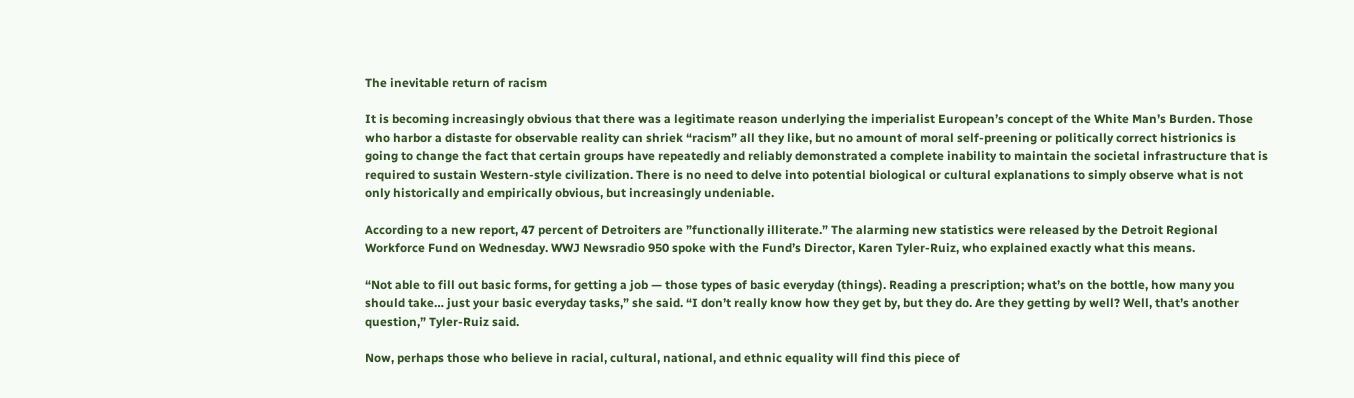The inevitable return of racism

It is becoming increasingly obvious that there was a legitimate reason underlying the imperialist European’s concept of the White Man’s Burden. Those who harbor a distaste for observable reality can shriek “racism” all they like, but no amount of moral self-preening or politically correct histrionics is going to change the fact that certain groups have repeatedly and reliably demonstrated a complete inability to maintain the societal infrastructure that is required to sustain Western-style civilization. There is no need to delve into potential biological or cultural explanations to simply observe what is not only historically and empirically obvious, but increasingly undeniable.

According to a new report, 47 percent of Detroiters are ”functionally illiterate.” The alarming new statistics were released by the Detroit Regional Workforce Fund on Wednesday. WWJ Newsradio 950 spoke with the Fund’s Director, Karen Tyler-Ruiz, who explained exactly what this means.

“Not able to fill out basic forms, for getting a job — those types of basic everyday (things). Reading a prescription; what’s on the bottle, how many you should take… just your basic everyday tasks,” she said. “I don’t really know how they get by, but they do. Are they getting by well? Well, that’s another question,” Tyler-Ruiz said.

Now, perhaps those who believe in racial, cultural, national, and ethnic equality will find this piece of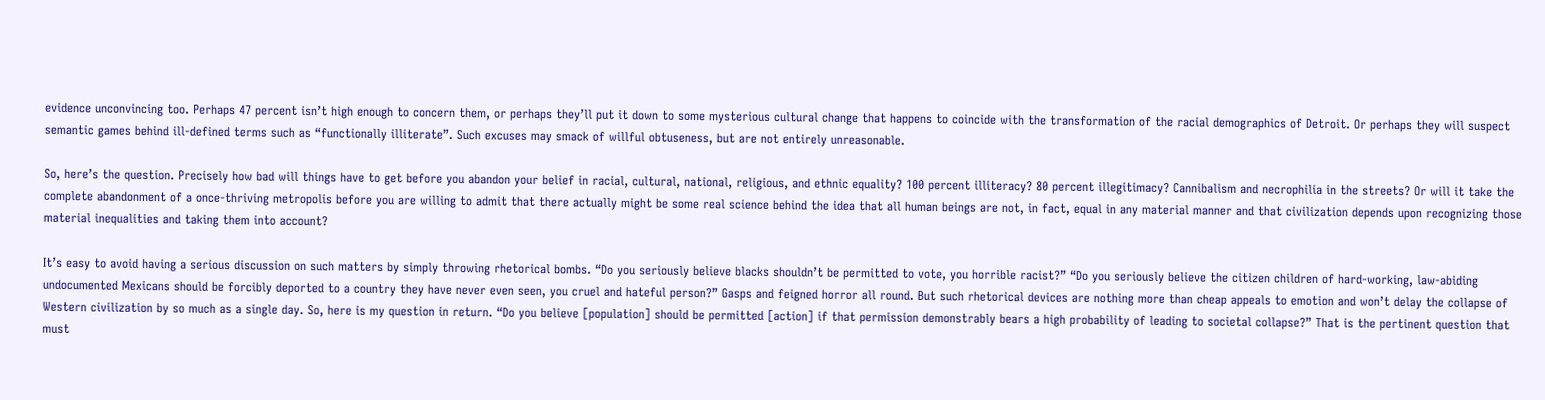evidence unconvincing too. Perhaps 47 percent isn’t high enough to concern them, or perhaps they’ll put it down to some mysterious cultural change that happens to coincide with the transformation of the racial demographics of Detroit. Or perhaps they will suspect semantic games behind ill-defined terms such as “functionally illiterate”. Such excuses may smack of willful obtuseness, but are not entirely unreasonable.

So, here’s the question. Precisely how bad will things have to get before you abandon your belief in racial, cultural, national, religious, and ethnic equality? 100 percent illiteracy? 80 percent illegitimacy? Cannibalism and necrophilia in the streets? Or will it take the complete abandonment of a once-thriving metropolis before you are willing to admit that there actually might be some real science behind the idea that all human beings are not, in fact, equal in any material manner and that civilization depends upon recognizing those material inequalities and taking them into account?

It’s easy to avoid having a serious discussion on such matters by simply throwing rhetorical bombs. “Do you seriously believe blacks shouldn’t be permitted to vote, you horrible racist?” “Do you seriously believe the citizen children of hard-working, law-abiding undocumented Mexicans should be forcibly deported to a country they have never even seen, you cruel and hateful person?” Gasps and feigned horror all round. But such rhetorical devices are nothing more than cheap appeals to emotion and won’t delay the collapse of Western civilization by so much as a single day. So, here is my question in return. “Do you believe [population] should be permitted [action] if that permission demonstrably bears a high probability of leading to societal collapse?” That is the pertinent question that must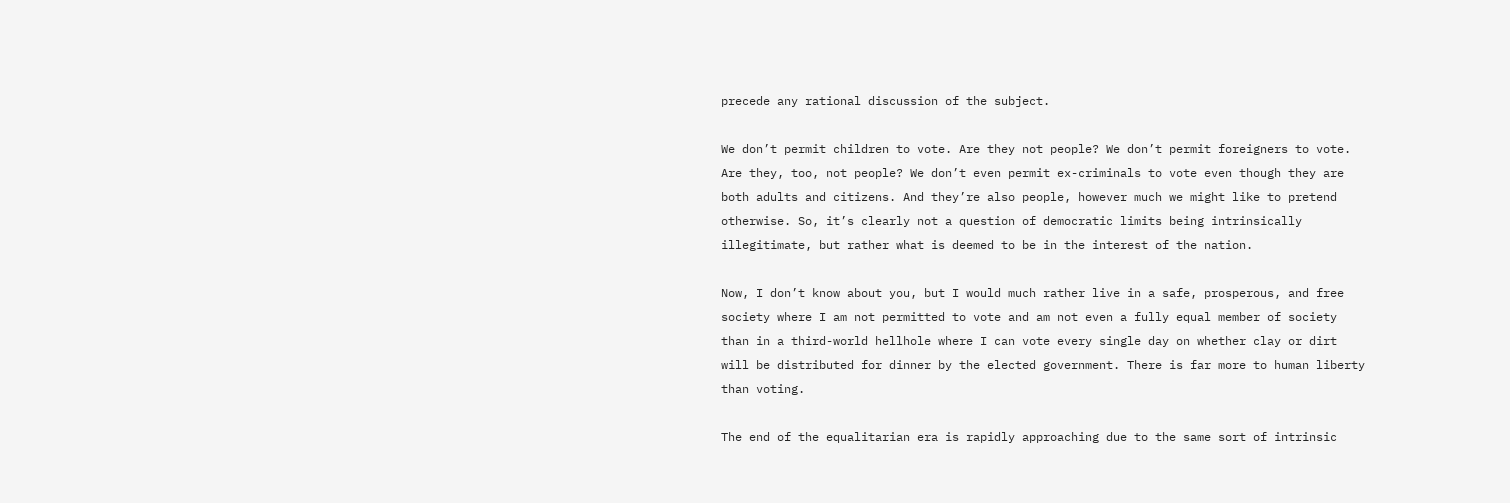precede any rational discussion of the subject.

We don’t permit children to vote. Are they not people? We don’t permit foreigners to vote. Are they, too, not people? We don’t even permit ex-criminals to vote even though they are both adults and citizens. And they’re also people, however much we might like to pretend otherwise. So, it’s clearly not a question of democratic limits being intrinsically illegitimate, but rather what is deemed to be in the interest of the nation.

Now, I don’t know about you, but I would much rather live in a safe, prosperous, and free society where I am not permitted to vote and am not even a fully equal member of society than in a third-world hellhole where I can vote every single day on whether clay or dirt will be distributed for dinner by the elected government. There is far more to human liberty than voting.

The end of the equalitarian era is rapidly approaching due to the same sort of intrinsic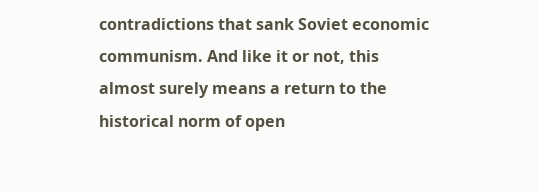contradictions that sank Soviet economic communism. And like it or not, this almost surely means a return to the historical norm of open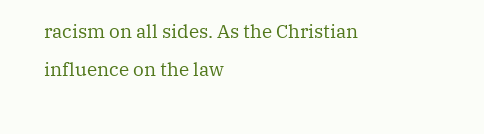racism on all sides. As the Christian influence on the law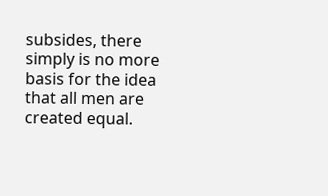subsides, there simply is no more basis for the idea that all men are created equal.